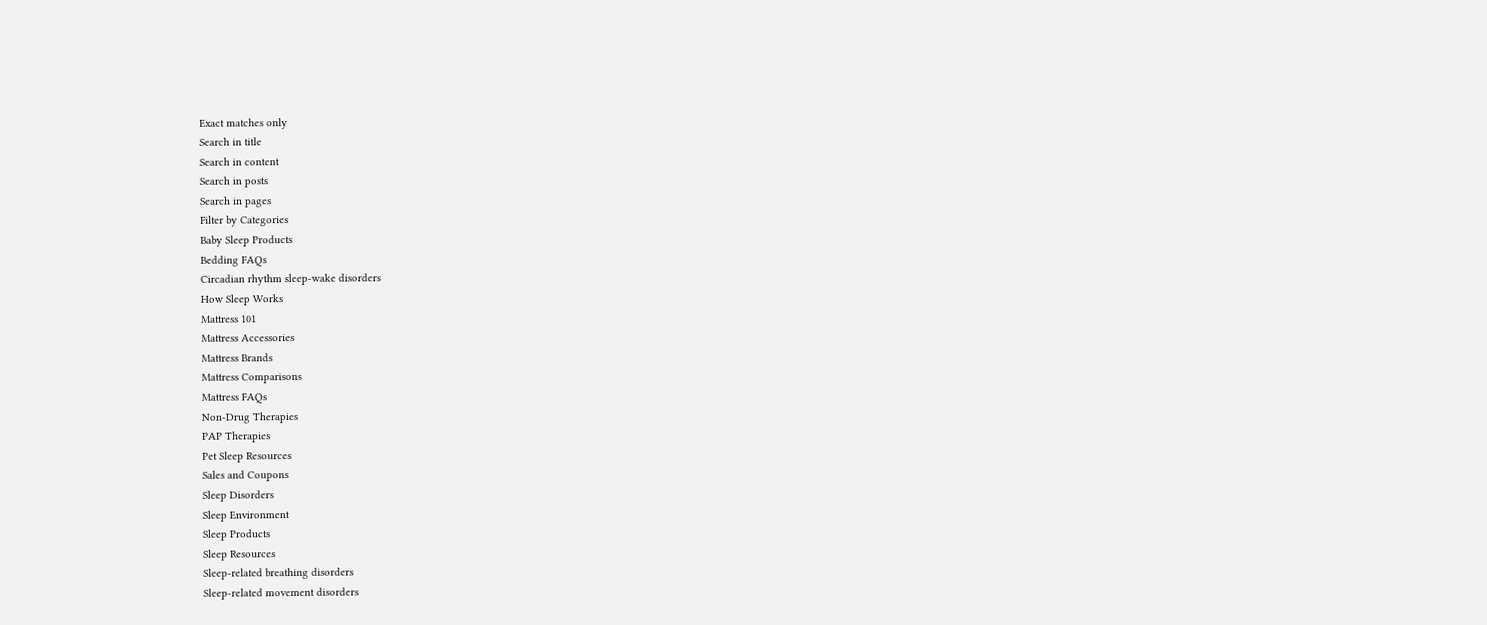Exact matches only
Search in title
Search in content
Search in posts
Search in pages
Filter by Categories
Baby Sleep Products
Bedding FAQs
Circadian rhythm sleep-wake disorders
How Sleep Works
Mattress 101
Mattress Accessories
Mattress Brands
Mattress Comparisons
Mattress FAQs
Non-Drug Therapies
PAP Therapies
Pet Sleep Resources
Sales and Coupons
Sleep Disorders
Sleep Environment
Sleep Products
Sleep Resources
Sleep-related breathing disorders
Sleep-related movement disorders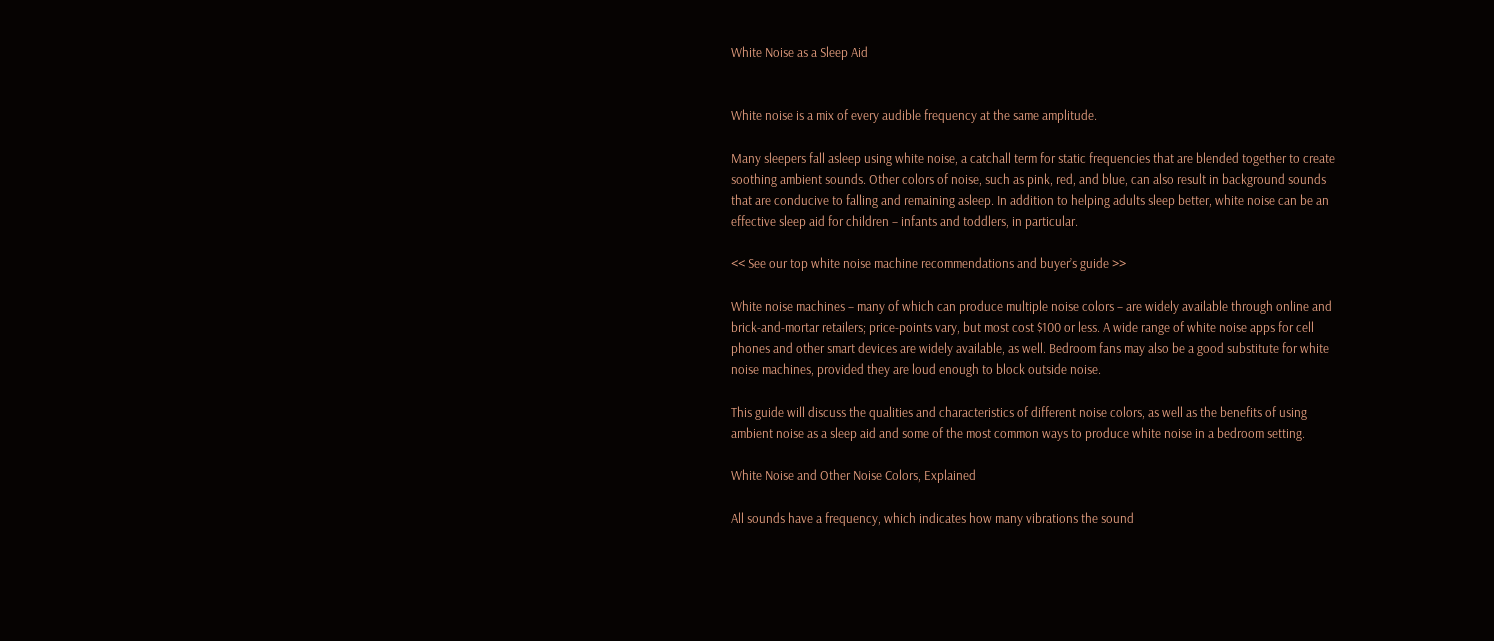White Noise as a Sleep Aid


White noise is a mix of every audible frequency at the same amplitude.

Many sleepers fall asleep using white noise, a catchall term for static frequencies that are blended together to create soothing ambient sounds. Other colors of noise, such as pink, red, and blue, can also result in background sounds that are conducive to falling and remaining asleep. In addition to helping adults sleep better, white noise can be an effective sleep aid for children – infants and toddlers, in particular.

<< See our top white noise machine recommendations and buyer’s guide >>

White noise machines – many of which can produce multiple noise colors – are widely available through online and brick-and-mortar retailers; price-points vary, but most cost $100 or less. A wide range of white noise apps for cell phones and other smart devices are widely available, as well. Bedroom fans may also be a good substitute for white noise machines, provided they are loud enough to block outside noise.

This guide will discuss the qualities and characteristics of different noise colors, as well as the benefits of using ambient noise as a sleep aid and some of the most common ways to produce white noise in a bedroom setting.

White Noise and Other Noise Colors, Explained

All sounds have a frequency, which indicates how many vibrations the sound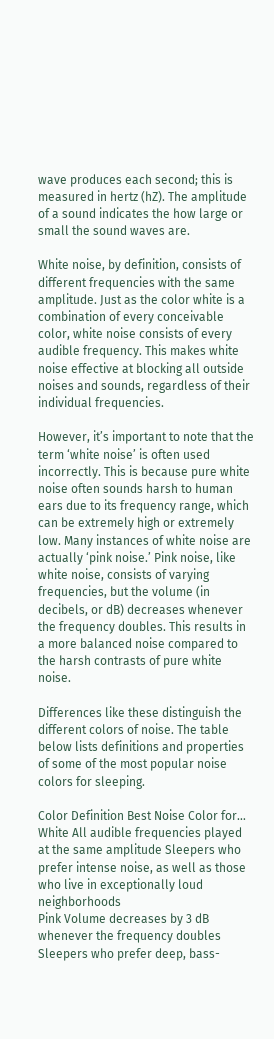wave produces each second; this is measured in hertz (hZ). The amplitude of a sound indicates the how large or small the sound waves are.

White noise, by definition, consists of different frequencies with the same amplitude. Just as the color white is a combination of every conceivable color, white noise consists of every audible frequency. This makes white noise effective at blocking all outside noises and sounds, regardless of their individual frequencies.

However, it’s important to note that the term ‘white noise’ is often used incorrectly. This is because pure white noise often sounds harsh to human ears due to its frequency range, which can be extremely high or extremely low. Many instances of white noise are actually ‘pink noise.’ Pink noise, like white noise, consists of varying frequencies, but the volume (in decibels, or dB) decreases whenever the frequency doubles. This results in a more balanced noise compared to the harsh contrasts of pure white noise.

Differences like these distinguish the different colors of noise. The table below lists definitions and properties of some of the most popular noise colors for sleeping.

Color Definition Best Noise Color for…
White All audible frequencies played at the same amplitude Sleepers who prefer intense noise, as well as those who live in exceptionally loud neighborhoods
Pink Volume decreases by 3 dB whenever the frequency doubles Sleepers who prefer deep, bass-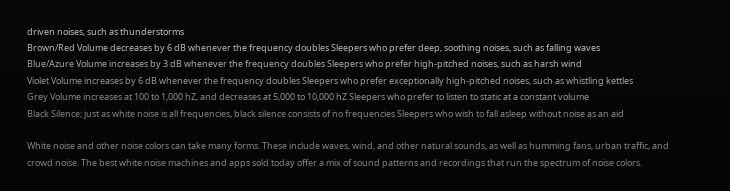driven noises, such as thunderstorms
Brown/Red Volume decreases by 6 dB whenever the frequency doubles Sleepers who prefer deep, soothing noises, such as falling waves
Blue/Azure Volume increases by 3 dB whenever the frequency doubles Sleepers who prefer high-pitched noises, such as harsh wind
Violet Volume increases by 6 dB whenever the frequency doubles Sleepers who prefer exceptionally high-pitched noises, such as whistling kettles
Grey Volume increases at 100 to 1,000 hZ, and decreases at 5,000 to 10,000 hZ Sleepers who prefer to listen to static at a constant volume
Black Silence; just as white noise is all frequencies, black silence consists of no frequencies Sleepers who wish to fall asleep without noise as an aid

White noise and other noise colors can take many forms. These include waves, wind, and other natural sounds, as well as humming fans, urban traffic, and crowd noise. The best white noise machines and apps sold today offer a mix of sound patterns and recordings that run the spectrum of noise colors.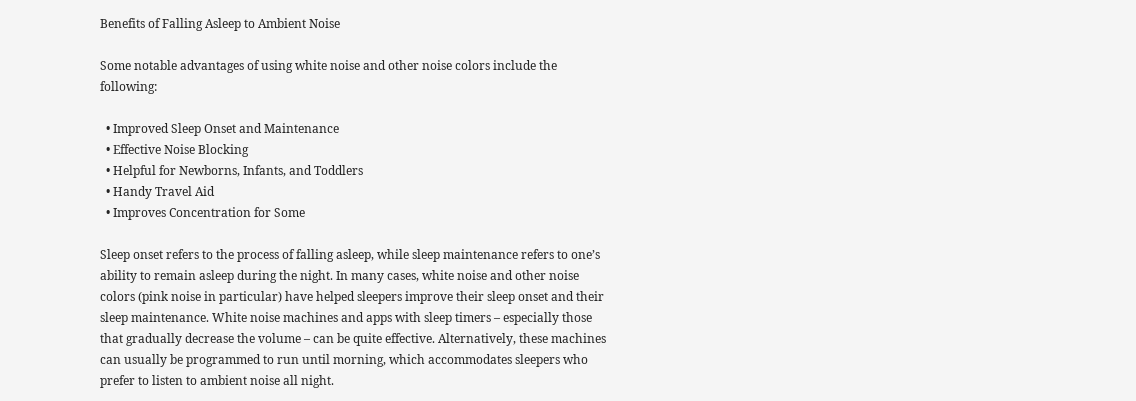Benefits of Falling Asleep to Ambient Noise

Some notable advantages of using white noise and other noise colors include the following:

  • Improved Sleep Onset and Maintenance
  • Effective Noise Blocking
  • Helpful for Newborns, Infants, and Toddlers
  • Handy Travel Aid
  • Improves Concentration for Some

Sleep onset refers to the process of falling asleep, while sleep maintenance refers to one’s ability to remain asleep during the night. In many cases, white noise and other noise colors (pink noise in particular) have helped sleepers improve their sleep onset and their sleep maintenance. White noise machines and apps with sleep timers – especially those that gradually decrease the volume – can be quite effective. Alternatively, these machines can usually be programmed to run until morning, which accommodates sleepers who prefer to listen to ambient noise all night.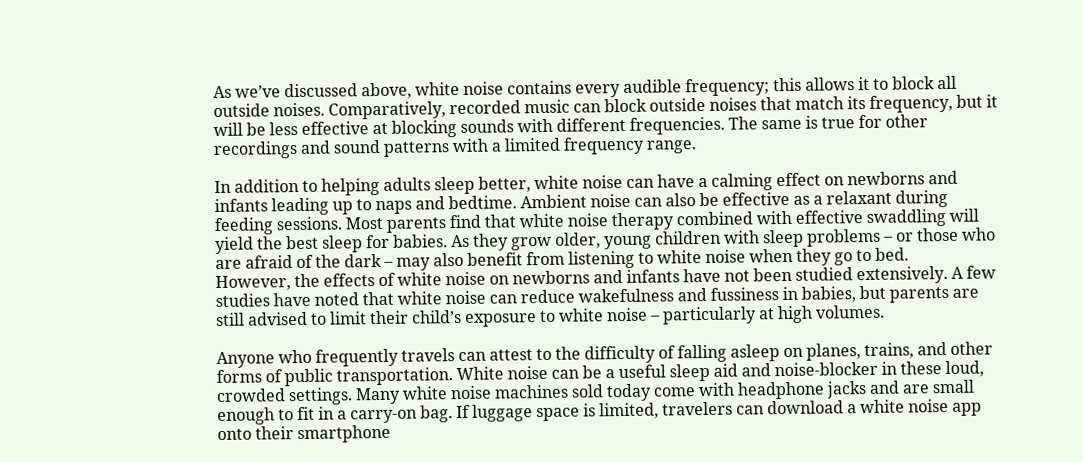As we’ve discussed above, white noise contains every audible frequency; this allows it to block all outside noises. Comparatively, recorded music can block outside noises that match its frequency, but it will be less effective at blocking sounds with different frequencies. The same is true for other recordings and sound patterns with a limited frequency range.

In addition to helping adults sleep better, white noise can have a calming effect on newborns and infants leading up to naps and bedtime. Ambient noise can also be effective as a relaxant during feeding sessions. Most parents find that white noise therapy combined with effective swaddling will yield the best sleep for babies. As they grow older, young children with sleep problems – or those who are afraid of the dark – may also benefit from listening to white noise when they go to bed.
However, the effects of white noise on newborns and infants have not been studied extensively. A few studies have noted that white noise can reduce wakefulness and fussiness in babies, but parents are still advised to limit their child’s exposure to white noise – particularly at high volumes.

Anyone who frequently travels can attest to the difficulty of falling asleep on planes, trains, and other forms of public transportation. White noise can be a useful sleep aid and noise-blocker in these loud, crowded settings. Many white noise machines sold today come with headphone jacks and are small enough to fit in a carry-on bag. If luggage space is limited, travelers can download a white noise app onto their smartphone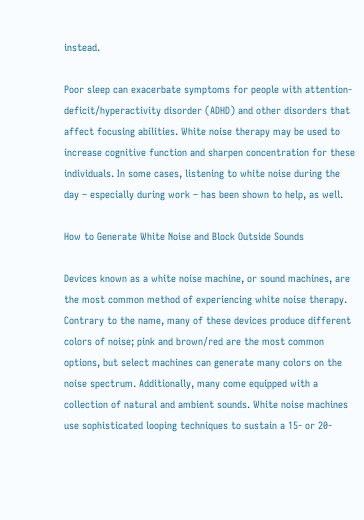instead.

Poor sleep can exacerbate symptoms for people with attention-deficit/hyperactivity disorder (ADHD) and other disorders that affect focusing abilities. White noise therapy may be used to increase cognitive function and sharpen concentration for these individuals. In some cases, listening to white noise during the day – especially during work – has been shown to help, as well.

How to Generate White Noise and Block Outside Sounds

Devices known as a white noise machine, or sound machines, are the most common method of experiencing white noise therapy. Contrary to the name, many of these devices produce different colors of noise; pink and brown/red are the most common options, but select machines can generate many colors on the noise spectrum. Additionally, many come equipped with a collection of natural and ambient sounds. White noise machines use sophisticated looping techniques to sustain a 15- or 20-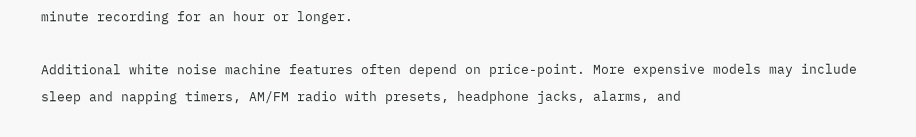minute recording for an hour or longer.

Additional white noise machine features often depend on price-point. More expensive models may include sleep and napping timers, AM/FM radio with presets, headphone jacks, alarms, and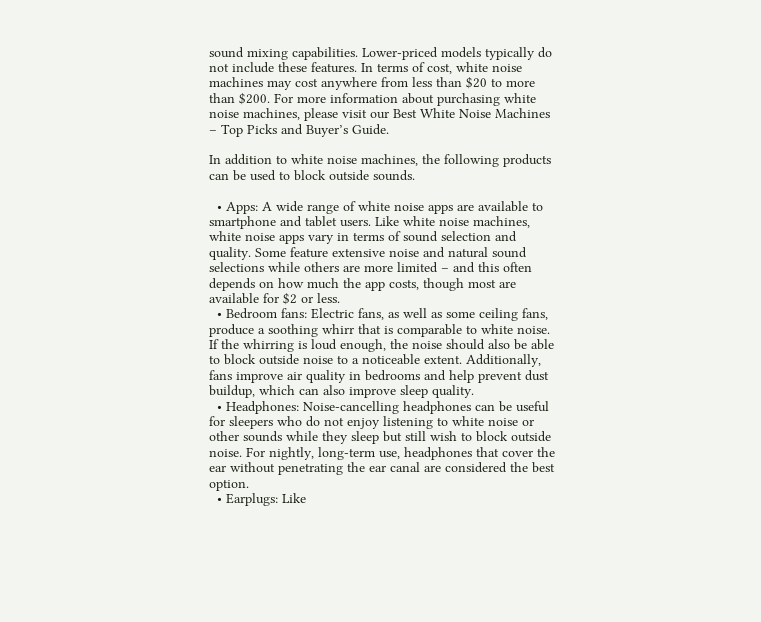sound mixing capabilities. Lower-priced models typically do not include these features. In terms of cost, white noise machines may cost anywhere from less than $20 to more than $200. For more information about purchasing white noise machines, please visit our Best White Noise Machines – Top Picks and Buyer’s Guide.

In addition to white noise machines, the following products can be used to block outside sounds.

  • Apps: A wide range of white noise apps are available to smartphone and tablet users. Like white noise machines, white noise apps vary in terms of sound selection and quality. Some feature extensive noise and natural sound selections while others are more limited – and this often depends on how much the app costs, though most are available for $2 or less.
  • Bedroom fans: Electric fans, as well as some ceiling fans, produce a soothing whirr that is comparable to white noise. If the whirring is loud enough, the noise should also be able to block outside noise to a noticeable extent. Additionally, fans improve air quality in bedrooms and help prevent dust buildup, which can also improve sleep quality.
  • Headphones: Noise-cancelling headphones can be useful for sleepers who do not enjoy listening to white noise or other sounds while they sleep but still wish to block outside noise. For nightly, long-term use, headphones that cover the ear without penetrating the ear canal are considered the best option.
  • Earplugs: Like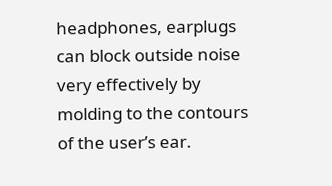headphones, earplugs can block outside noise very effectively by molding to the contours of the user’s ear.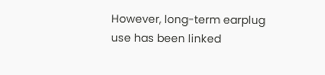However, long-term earplug use has been linked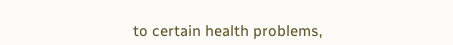to certain health problems,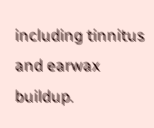including tinnitus and earwax buildup.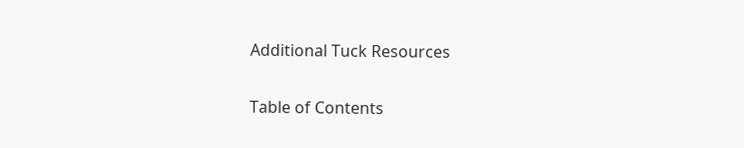Additional Tuck Resources

Table of Contents